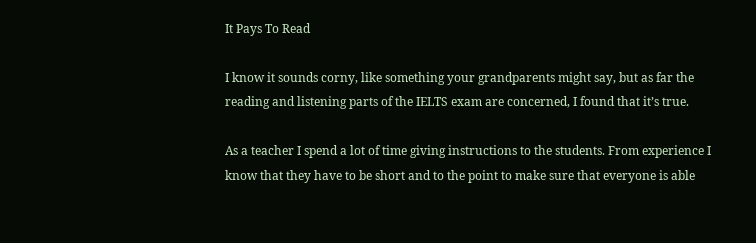It Pays To Read

I know it sounds corny, like something your grandparents might say, but as far the reading and listening parts of the IELTS exam are concerned, I found that it’s true.

As a teacher I spend a lot of time giving instructions to the students. From experience I know that they have to be short and to the point to make sure that everyone is able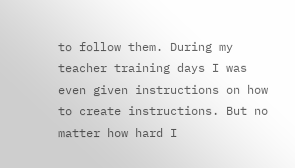to follow them. During my teacher training days I was even given instructions on how to create instructions. But no matter how hard I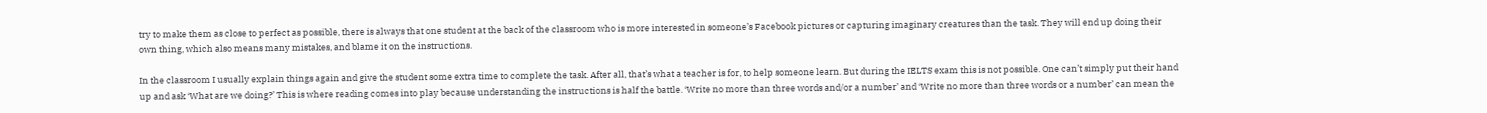try to make them as close to perfect as possible, there is always that one student at the back of the classroom who is more interested in someone’s Facebook pictures or capturing imaginary creatures than the task. They will end up doing their own thing, which also means many mistakes, and blame it on the instructions.

In the classroom I usually explain things again and give the student some extra time to complete the task. After all, that’s what a teacher is for, to help someone learn. But during the IELTS exam this is not possible. One can’t simply put their hand up and ask ‘What are we doing?’ This is where reading comes into play because understanding the instructions is half the battle. ‘Write no more than three words and/or a number’ and ‘Write no more than three words or a number’ can mean the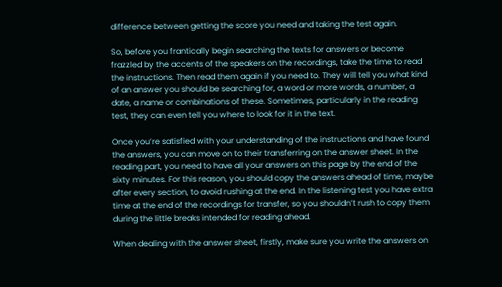difference between getting the score you need and taking the test again.

So, before you frantically begin searching the texts for answers or become frazzled by the accents of the speakers on the recordings, take the time to read the instructions. Then read them again if you need to. They will tell you what kind of an answer you should be searching for, a word or more words, a number, a date, a name or combinations of these. Sometimes, particularly in the reading test, they can even tell you where to look for it in the text.

Once you’re satisfied with your understanding of the instructions and have found the answers, you can move on to their transferring on the answer sheet. In the reading part, you need to have all your answers on this page by the end of the sixty minutes. For this reason, you should copy the answers ahead of time, maybe after every section, to avoid rushing at the end. In the listening test you have extra time at the end of the recordings for transfer, so you shouldn’t rush to copy them during the little breaks intended for reading ahead.

When dealing with the answer sheet, firstly, make sure you write the answers on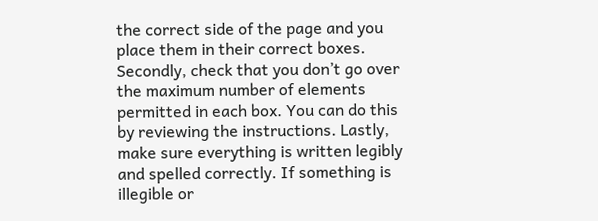the correct side of the page and you place them in their correct boxes. Secondly, check that you don’t go over the maximum number of elements permitted in each box. You can do this by reviewing the instructions. Lastly, make sure everything is written legibly and spelled correctly. If something is illegible or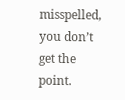misspelled, you don’t get the point.